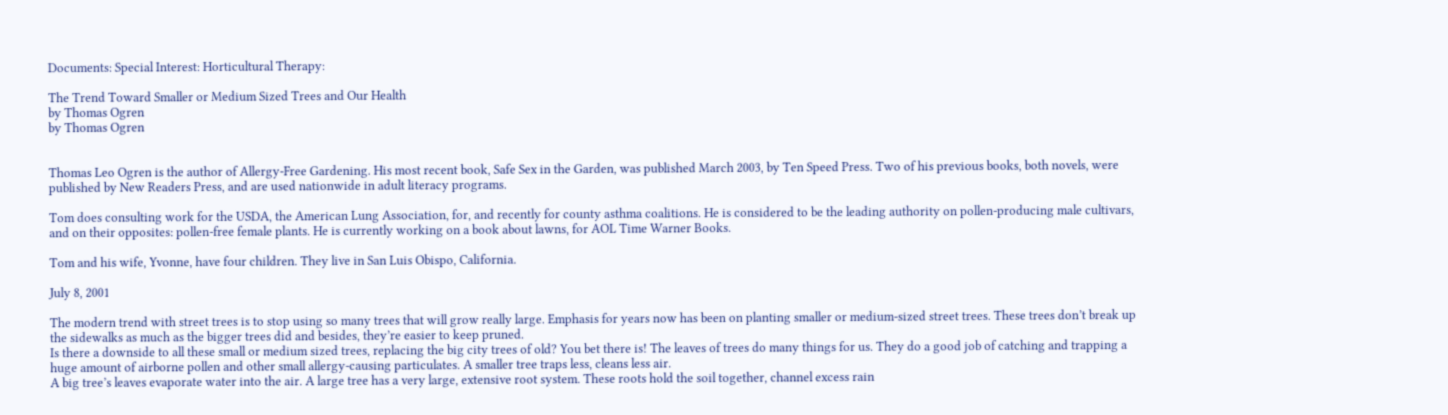Documents: Special Interest: Horticultural Therapy:

The Trend Toward Smaller or Medium Sized Trees and Our Health
by Thomas Ogren
by Thomas Ogren


Thomas Leo Ogren is the author of Allergy-Free Gardening. His most recent book, Safe Sex in the Garden, was published March 2003, by Ten Speed Press. Two of his previous books, both novels, were published by New Readers Press, and are used nationwide in adult literacy programs.

Tom does consulting work for the USDA, the American Lung Association, for, and recently for county asthma coalitions. He is considered to be the leading authority on pollen-producing male cultivars, and on their opposites: pollen-free female plants. He is currently working on a book about lawns, for AOL Time Warner Books.

Tom and his wife, Yvonne, have four children. They live in San Luis Obispo, California.

July 8, 2001

The modern trend with street trees is to stop using so many trees that will grow really large. Emphasis for years now has been on planting smaller or medium-sized street trees. These trees don’t break up the sidewalks as much as the bigger trees did and besides, they’re easier to keep pruned.
Is there a downside to all these small or medium sized trees, replacing the big city trees of old? You bet there is! The leaves of trees do many things for us. They do a good job of catching and trapping a huge amount of airborne pollen and other small allergy-causing particulates. A smaller tree traps less, cleans less air.
A big tree’s leaves evaporate water into the air. A large tree has a very large, extensive root system. These roots hold the soil together, channel excess rain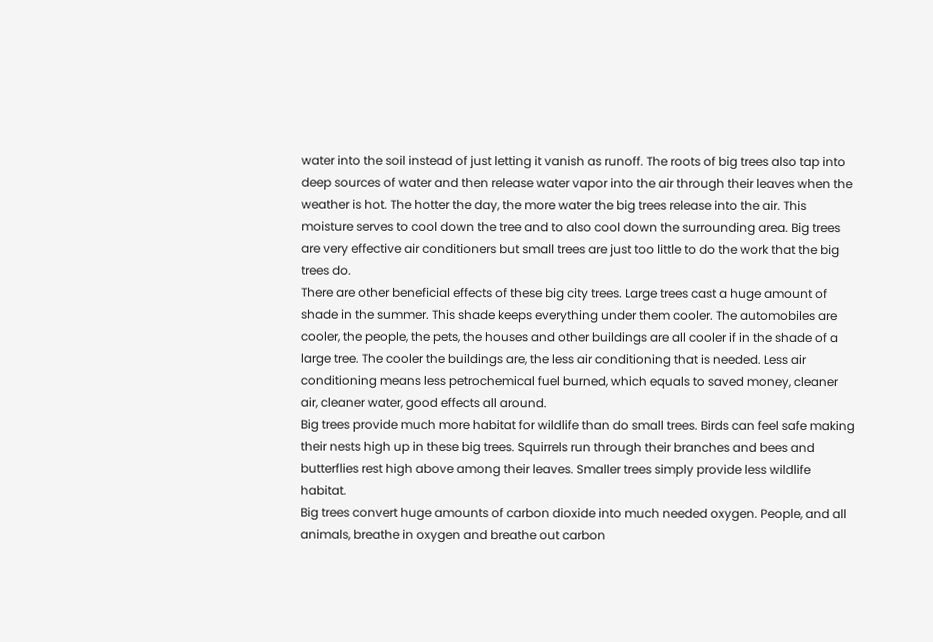water into the soil instead of just letting it vanish as runoff. The roots of big trees also tap into deep sources of water and then release water vapor into the air through their leaves when the weather is hot. The hotter the day, the more water the big trees release into the air. This moisture serves to cool down the tree and to also cool down the surrounding area. Big trees are very effective air conditioners but small trees are just too little to do the work that the big trees do.
There are other beneficial effects of these big city trees. Large trees cast a huge amount of shade in the summer. This shade keeps everything under them cooler. The automobiles are cooler, the people, the pets, the houses and other buildings are all cooler if in the shade of a large tree. The cooler the buildings are, the less air conditioning that is needed. Less air conditioning means less petrochemical fuel burned, which equals to saved money, cleaner air, cleaner water, good effects all around.
Big trees provide much more habitat for wildlife than do small trees. Birds can feel safe making their nests high up in these big trees. Squirrels run through their branches and bees and butterflies rest high above among their leaves. Smaller trees simply provide less wildlife habitat.
Big trees convert huge amounts of carbon dioxide into much needed oxygen. People, and all animals, breathe in oxygen and breathe out carbon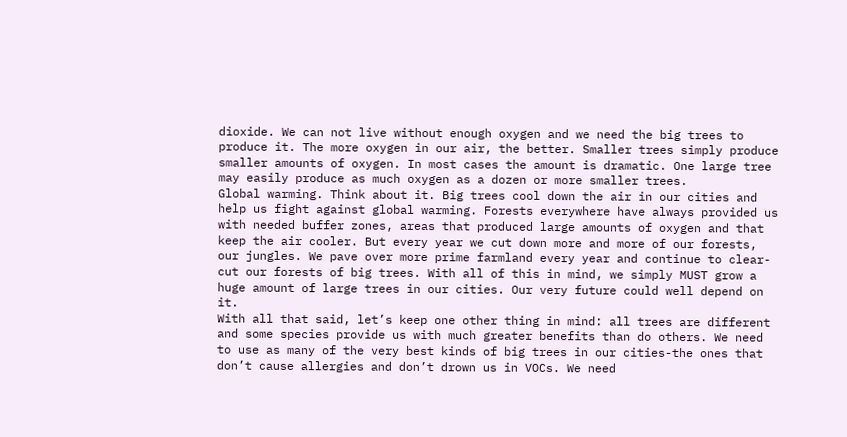dioxide. We can not live without enough oxygen and we need the big trees to produce it. The more oxygen in our air, the better. Smaller trees simply produce smaller amounts of oxygen. In most cases the amount is dramatic. One large tree may easily produce as much oxygen as a dozen or more smaller trees.
Global warming. Think about it. Big trees cool down the air in our cities and help us fight against global warming. Forests everywhere have always provided us with needed buffer zones, areas that produced large amounts of oxygen and that keep the air cooler. But every year we cut down more and more of our forests, our jungles. We pave over more prime farmland every year and continue to clear-cut our forests of big trees. With all of this in mind, we simply MUST grow a huge amount of large trees in our cities. Our very future could well depend on it.
With all that said, let’s keep one other thing in mind: all trees are different and some species provide us with much greater benefits than do others. We need to use as many of the very best kinds of big trees in our cities-the ones that don’t cause allergies and don’t drown us in VOCs. We need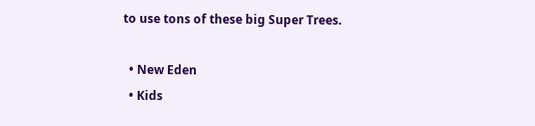to use tons of these big Super Trees.

  • New Eden
  • Kids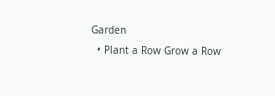Garden
  • Plant a Row Grow a Row